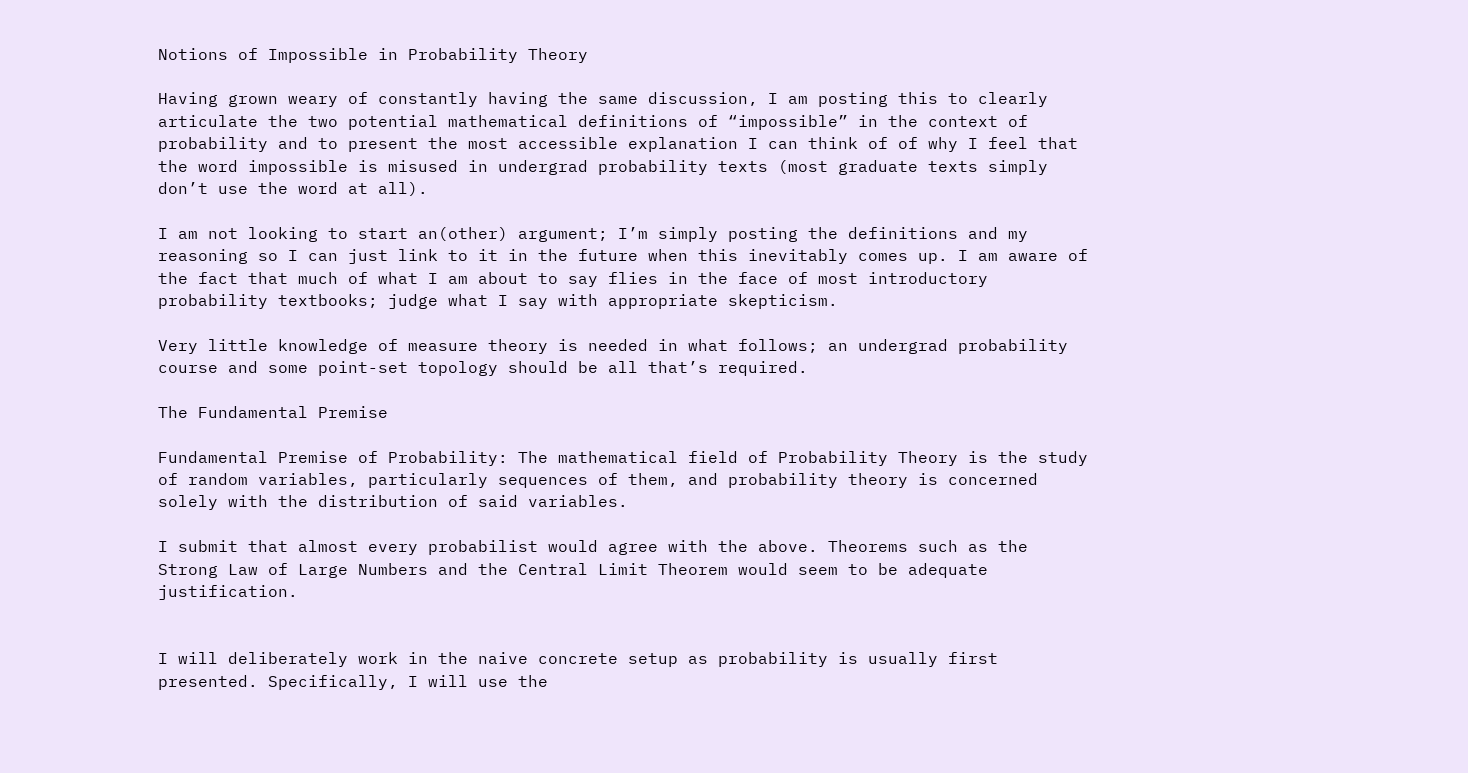Notions of Impossible in Probability Theory

Having grown weary of constantly having the same discussion, I am posting this to clearly articulate the two potential mathematical definitions of “impossible” in the context of probability and to present the most accessible explanation I can think of of why I feel that the word impossible is misused in undergrad probability texts (most graduate texts simply don’t use the word at all).

I am not looking to start an(other) argument; I’m simply posting the definitions and my reasoning so I can just link to it in the future when this inevitably comes up. I am aware of the fact that much of what I am about to say flies in the face of most introductory probability textbooks; judge what I say with appropriate skepticism.

Very little knowledge of measure theory is needed in what follows; an undergrad probability course and some point-set topology should be all that’s required.

The Fundamental Premise

Fundamental Premise of Probability: The mathematical field of Probability Theory is the study of random variables, particularly sequences of them, and probability theory is concerned solely with the distribution of said variables.

I submit that almost every probabilist would agree with the above. Theorems such as the Strong Law of Large Numbers and the Central Limit Theorem would seem to be adequate justification.


I will deliberately work in the naive concrete setup as probability is usually first presented. Specifically, I will use the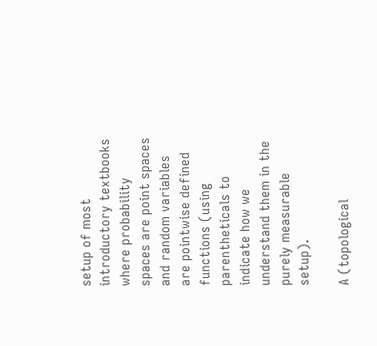setup of most introductory textbooks where probability spaces are point spaces and random variables are pointwise defined functions (using parentheticals to indicate how we understand them in the purely measurable setup).

A (topological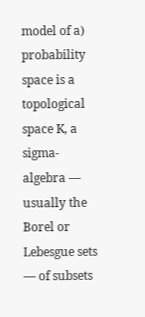model of a) probability space is a topological space K, a sigma-algebra — usually the Borel or Lebesgue sets — of subsets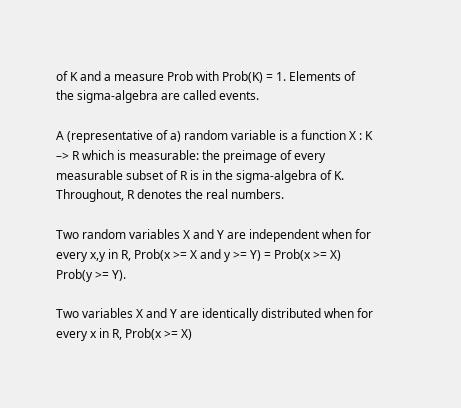of K and a measure Prob with Prob(K) = 1. Elements of the sigma-algebra are called events.

A (representative of a) random variable is a function X : K –> R which is measurable: the preimage of every measurable subset of R is in the sigma-algebra of K. Throughout, R denotes the real numbers.

Two random variables X and Y are independent when for every x,y in R, Prob(x >= X and y >= Y) = Prob(x >= X) Prob(y >= Y).

Two variables X and Y are identically distributed when for every x in R, Prob(x >= X)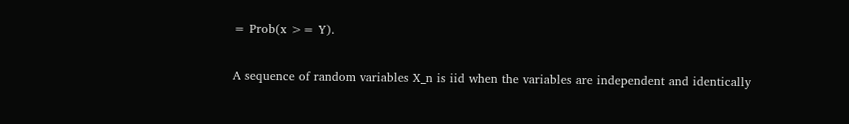= Prob(x >= Y).

A sequence of random variables X_n is iid when the variables are independent and identically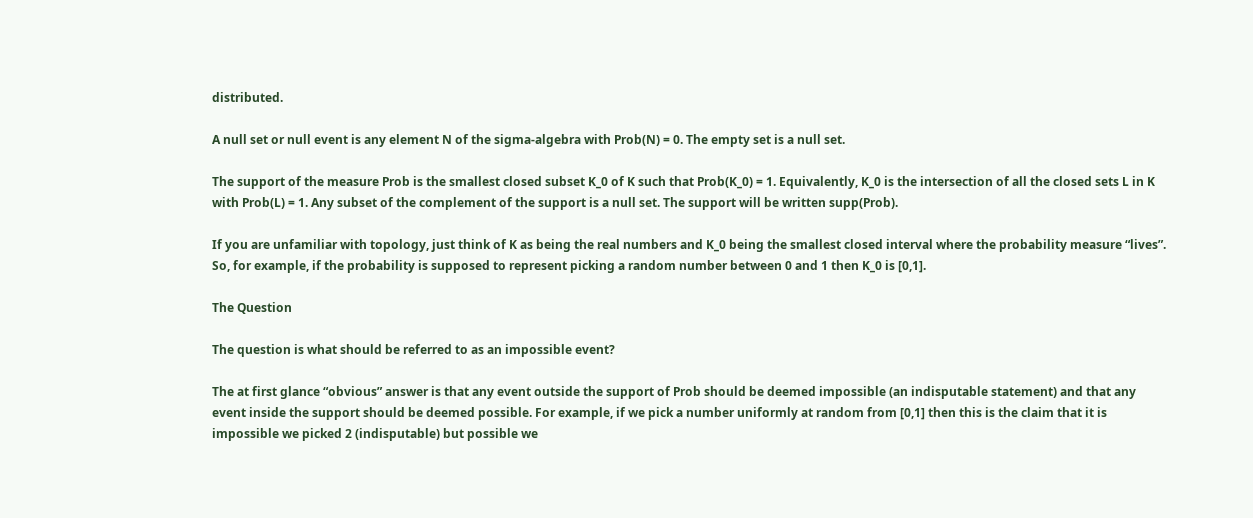distributed.

A null set or null event is any element N of the sigma-algebra with Prob(N) = 0. The empty set is a null set.

The support of the measure Prob is the smallest closed subset K_0 of K such that Prob(K_0) = 1. Equivalently, K_0 is the intersection of all the closed sets L in K with Prob(L) = 1. Any subset of the complement of the support is a null set. The support will be written supp(Prob).

If you are unfamiliar with topology, just think of K as being the real numbers and K_0 being the smallest closed interval where the probability measure “lives”. So, for example, if the probability is supposed to represent picking a random number between 0 and 1 then K_0 is [0,1].

The Question

The question is what should be referred to as an impossible event?

The at first glance “obvious” answer is that any event outside the support of Prob should be deemed impossible (an indisputable statement) and that any event inside the support should be deemed possible. For example, if we pick a number uniformly at random from [0,1] then this is the claim that it is impossible we picked 2 (indisputable) but possible we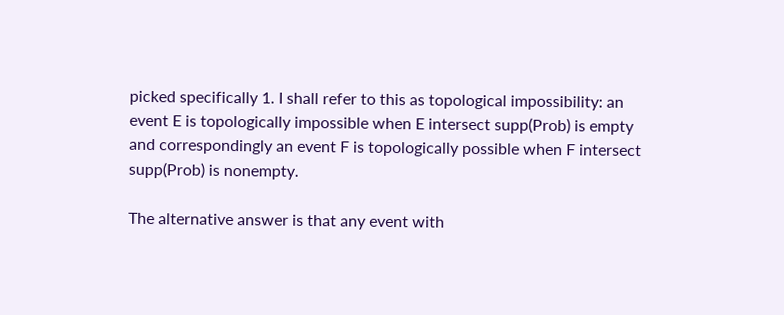picked specifically 1. I shall refer to this as topological impossibility: an event E is topologically impossible when E intersect supp(Prob) is empty and correspondingly an event F is topologically possible when F intersect supp(Prob) is nonempty.

The alternative answer is that any event with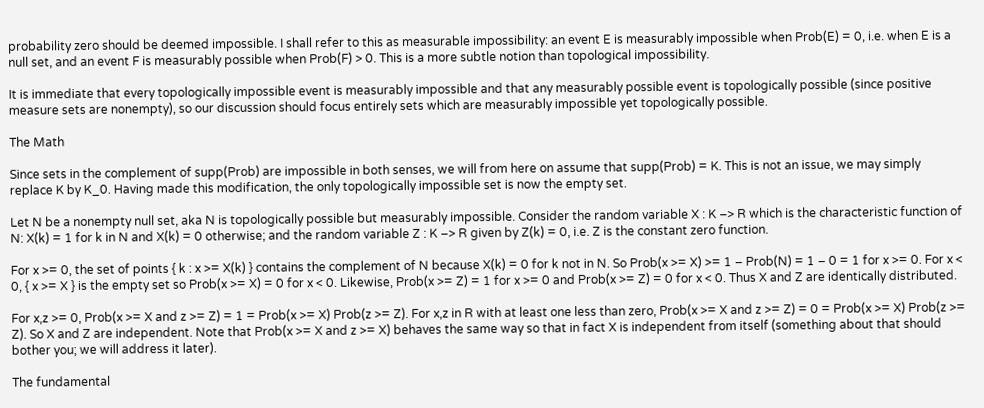probability zero should be deemed impossible. I shall refer to this as measurable impossibility: an event E is measurably impossible when Prob(E) = 0, i.e. when E is a null set, and an event F is measurably possible when Prob(F) > 0. This is a more subtle notion than topological impossibility.

It is immediate that every topologically impossible event is measurably impossible and that any measurably possible event is topologically possible (since positive measure sets are nonempty), so our discussion should focus entirely sets which are measurably impossible yet topologically possible.

The Math

Since sets in the complement of supp(Prob) are impossible in both senses, we will from here on assume that supp(Prob) = K. This is not an issue, we may simply replace K by K_0. Having made this modification, the only topologically impossible set is now the empty set.

Let N be a nonempty null set, aka N is topologically possible but measurably impossible. Consider the random variable X : K –> R which is the characteristic function of N: X(k) = 1 for k in N and X(k) = 0 otherwise; and the random variable Z : K –> R given by Z(k) = 0, i.e. Z is the constant zero function.

For x >= 0, the set of points { k : x >= X(k) } contains the complement of N because X(k) = 0 for k not in N. So Prob(x >= X) >= 1 – Prob(N) = 1 – 0 = 1 for x >= 0. For x < 0, { x >= X } is the empty set so Prob(x >= X) = 0 for x < 0. Likewise, Prob(x >= Z) = 1 for x >= 0 and Prob(x >= Z) = 0 for x < 0. Thus X and Z are identically distributed.

For x,z >= 0, Prob(x >= X and z >= Z) = 1 = Prob(x >= X) Prob(z >= Z). For x,z in R with at least one less than zero, Prob(x >= X and z >= Z) = 0 = Prob(x >= X) Prob(z >= Z). So X and Z are independent. Note that Prob(x >= X and z >= X) behaves the same way so that in fact X is independent from itself (something about that should bother you; we will address it later).

The fundamental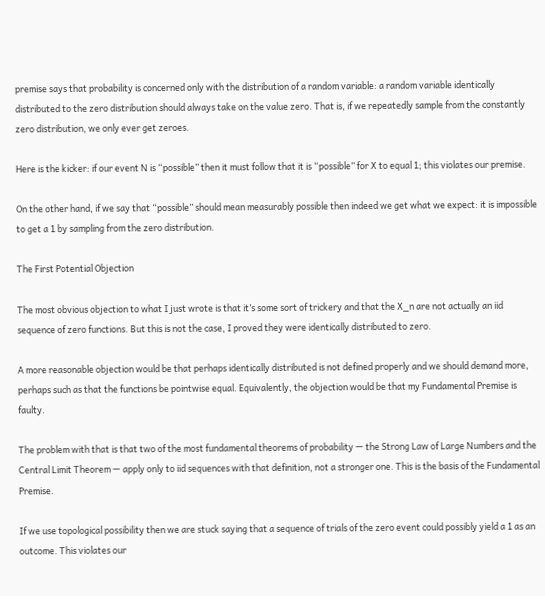premise says that probability is concerned only with the distribution of a random variable: a random variable identically distributed to the zero distribution should always take on the value zero. That is, if we repeatedly sample from the constantly zero distribution, we only ever get zeroes.

Here is the kicker: if our event N is “possible” then it must follow that it is “possible” for X to equal 1; this violates our premise.

On the other hand, if we say that “possible” should mean measurably possible then indeed we get what we expect: it is impossible to get a 1 by sampling from the zero distribution.

The First Potential Objection

The most obvious objection to what I just wrote is that it’s some sort of trickery and that the X_n are not actually an iid sequence of zero functions. But this is not the case, I proved they were identically distributed to zero.

A more reasonable objection would be that perhaps identically distributed is not defined properly and we should demand more, perhaps such as that the functions be pointwise equal. Equivalently, the objection would be that my Fundamental Premise is faulty.

The problem with that is that two of the most fundamental theorems of probability — the Strong Law of Large Numbers and the Central Limit Theorem — apply only to iid sequences with that definition, not a stronger one. This is the basis of the Fundamental Premise.

If we use topological possibility then we are stuck saying that a sequence of trials of the zero event could possibly yield a 1 as an outcome. This violates our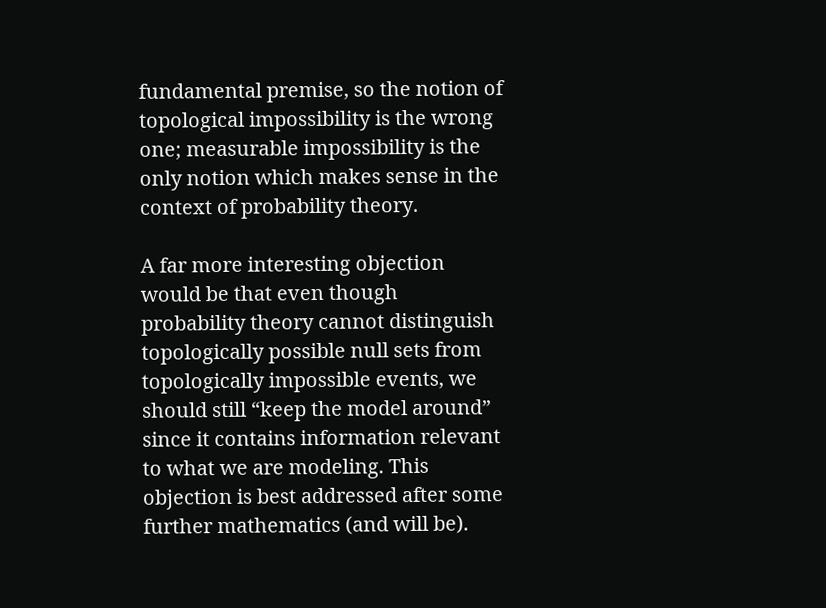fundamental premise, so the notion of topological impossibility is the wrong one; measurable impossibility is the only notion which makes sense in the context of probability theory.

A far more interesting objection would be that even though probability theory cannot distinguish topologically possible null sets from topologically impossible events, we should still “keep the model around” since it contains information relevant to what we are modeling. This objection is best addressed after some further mathematics (and will be).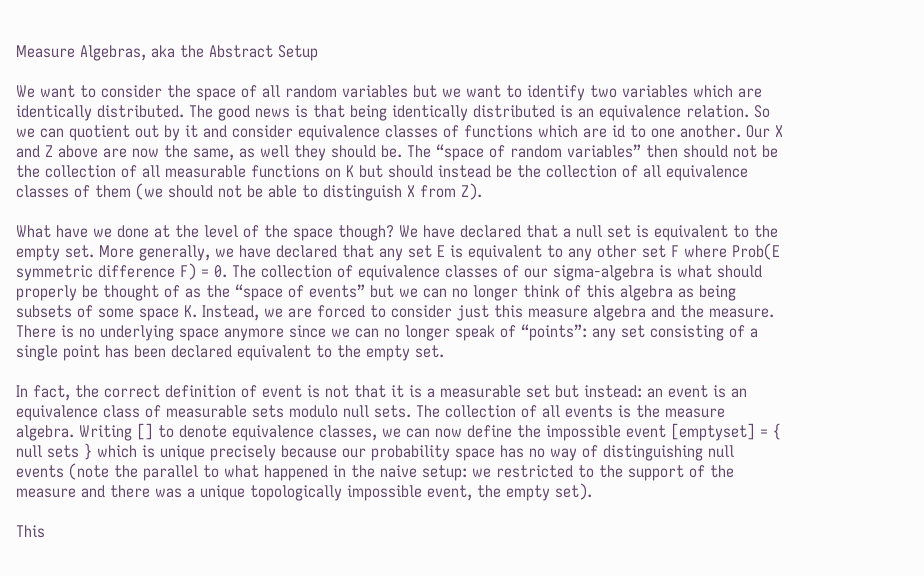Measure Algebras, aka the Abstract Setup

We want to consider the space of all random variables but we want to identify two variables which are identically distributed. The good news is that being identically distributed is an equivalence relation. So we can quotient out by it and consider equivalence classes of functions which are id to one another. Our X and Z above are now the same, as well they should be. The “space of random variables” then should not be the collection of all measurable functions on K but should instead be the collection of all equivalence classes of them (we should not be able to distinguish X from Z).

What have we done at the level of the space though? We have declared that a null set is equivalent to the empty set. More generally, we have declared that any set E is equivalent to any other set F where Prob(E symmetric difference F) = 0. The collection of equivalence classes of our sigma-algebra is what should properly be thought of as the “space of events” but we can no longer think of this algebra as being subsets of some space K. Instead, we are forced to consider just this measure algebra and the measure. There is no underlying space anymore since we can no longer speak of “points”: any set consisting of a single point has been declared equivalent to the empty set.

In fact, the correct definition of event is not that it is a measurable set but instead: an event is an equivalence class of measurable sets modulo null sets. The collection of all events is the measure algebra. Writing [] to denote equivalence classes, we can now define the impossible event [emptyset] = { null sets } which is unique precisely because our probability space has no way of distinguishing null events (note the parallel to what happened in the naive setup: we restricted to the support of the measure and there was a unique topologically impossible event, the empty set).

This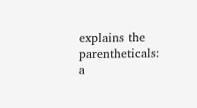explains the parentheticals: a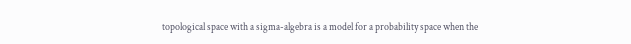topological space with a sigma-algebra is a model for a probability space when the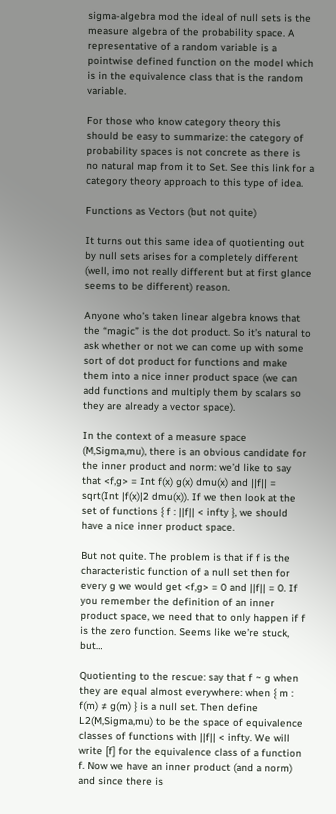sigma-algebra mod the ideal of null sets is the measure algebra of the probability space. A representative of a random variable is a pointwise defined function on the model which is in the equivalence class that is the random variable.

For those who know category theory this should be easy to summarize: the category of probability spaces is not concrete as there is no natural map from it to Set. See this link for a category theory approach to this type of idea.

Functions as Vectors (but not quite)

It turns out this same idea of quotienting out by null sets arises for a completely different (well, imo not really different but at first glance seems to be different) reason.

Anyone who’s taken linear algebra knows that the “magic” is the dot product. So it’s natural to ask whether or not we can come up with some sort of dot product for functions and make them into a nice inner product space (we can add functions and multiply them by scalars so they are already a vector space).

In the context of a measure space (M,Sigma,mu), there is an obvious candidate for the inner product and norm: we’d like to say that <f,g> = Int f(x) g(x) dmu(x) and ||f|| = sqrt(Int |f(x)|2 dmu(x)). If we then look at the set of functions { f : ||f|| < infty }, we should have a nice inner product space.

But not quite. The problem is that if f is the characteristic function of a null set then for every g we would get <f,g> = 0 and ||f|| = 0. If you remember the definition of an inner product space, we need that to only happen if f is the zero function. Seems like we’re stuck, but…

Quotienting to the rescue: say that f ~ g when they are equal almost everywhere: when { m : f(m) ≠ g(m) } is a null set. Then define L2(M,Sigma,mu) to be the space of equivalence classes of functions with ||f|| < infty. We will write [f] for the equivalence class of a function f. Now we have an inner product (and a norm) and since there is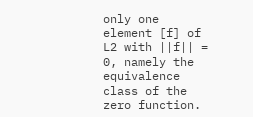only one element [f] of L2 with ||f|| = 0, namely the equivalence class of the zero function.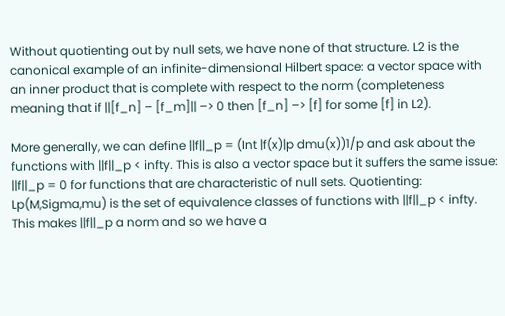Without quotienting out by null sets, we have none of that structure. L2 is the canonical example of an infinite-dimensional Hilbert space: a vector space with an inner product that is complete with respect to the norm (completeness meaning that if ||[f_n] – [f_m]|| –> 0 then [f_n] –> [f] for some [f] in L2).

More generally, we can define ||f||_p = (Int |f(x)|p dmu(x))1/p and ask about the functions with ||f||_p < infty. This is also a vector space but it suffers the same issue: ||f||_p = 0 for functions that are characteristic of null sets. Quotienting: Lp(M,Sigma,mu) is the set of equivalence classes of functions with ||f||_p < infty. This makes ||f||_p a norm and so we have a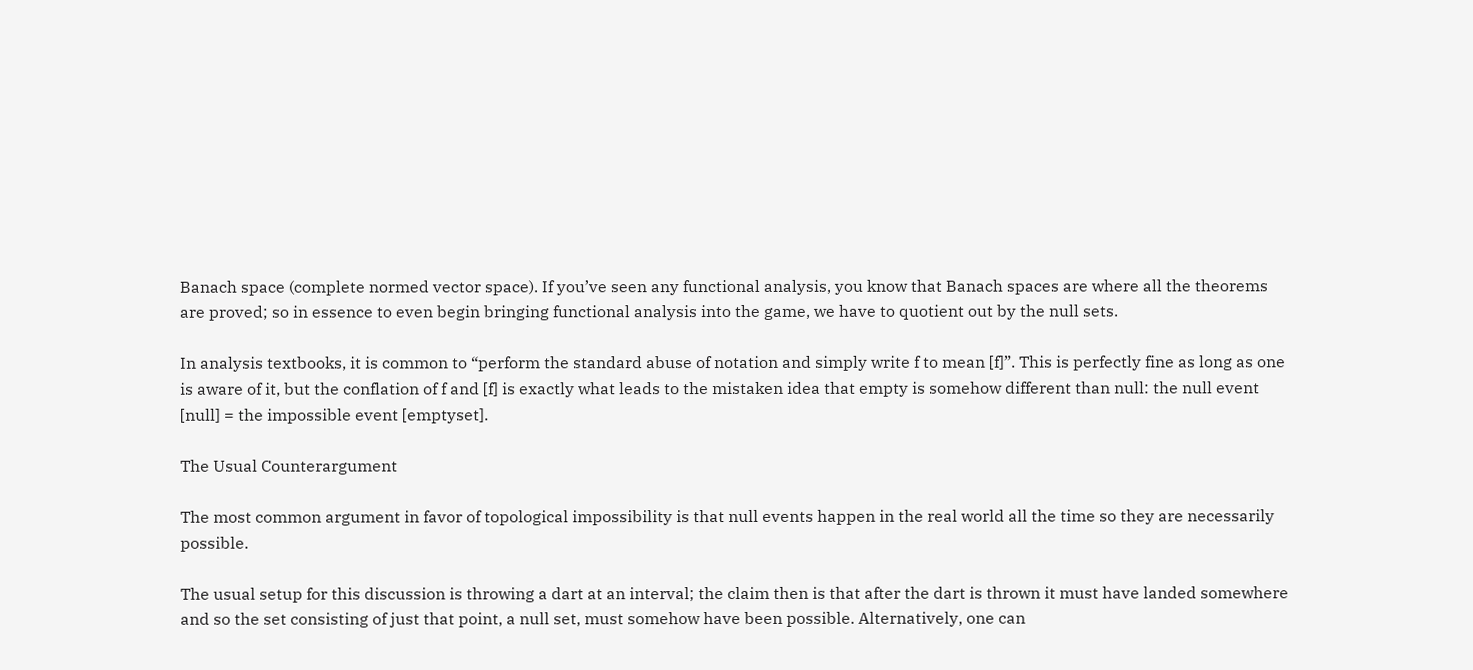Banach space (complete normed vector space). If you’ve seen any functional analysis, you know that Banach spaces are where all the theorems are proved; so in essence to even begin bringing functional analysis into the game, we have to quotient out by the null sets.

In analysis textbooks, it is common to “perform the standard abuse of notation and simply write f to mean [f]”. This is perfectly fine as long as one is aware of it, but the conflation of f and [f] is exactly what leads to the mistaken idea that empty is somehow different than null: the null event [null] = the impossible event [emptyset].

The Usual Counterargument

The most common argument in favor of topological impossibility is that null events happen in the real world all the time so they are necessarily possible.

The usual setup for this discussion is throwing a dart at an interval; the claim then is that after the dart is thrown it must have landed somewhere and so the set consisting of just that point, a null set, must somehow have been possible. Alternatively, one can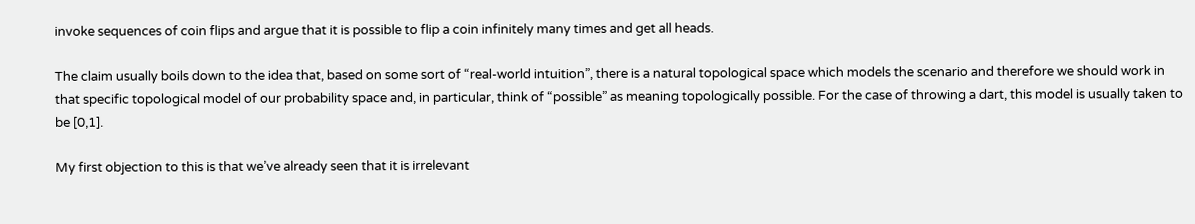invoke sequences of coin flips and argue that it is possible to flip a coin infinitely many times and get all heads.

The claim usually boils down to the idea that, based on some sort of “real-world intuition”, there is a natural topological space which models the scenario and therefore we should work in that specific topological model of our probability space and, in particular, think of “possible” as meaning topologically possible. For the case of throwing a dart, this model is usually taken to be [0,1].

My first objection to this is that we’ve already seen that it is irrelevant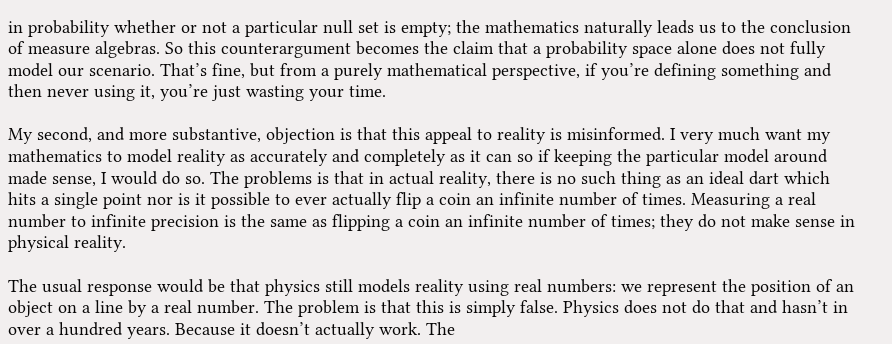in probability whether or not a particular null set is empty; the mathematics naturally leads us to the conclusion of measure algebras. So this counterargument becomes the claim that a probability space alone does not fully model our scenario. That’s fine, but from a purely mathematical perspective, if you’re defining something and then never using it, you’re just wasting your time.

My second, and more substantive, objection is that this appeal to reality is misinformed. I very much want my mathematics to model reality as accurately and completely as it can so if keeping the particular model around made sense, I would do so. The problems is that in actual reality, there is no such thing as an ideal dart which hits a single point nor is it possible to ever actually flip a coin an infinite number of times. Measuring a real number to infinite precision is the same as flipping a coin an infinite number of times; they do not make sense in physical reality.

The usual response would be that physics still models reality using real numbers: we represent the position of an object on a line by a real number. The problem is that this is simply false. Physics does not do that and hasn’t in over a hundred years. Because it doesn’t actually work. The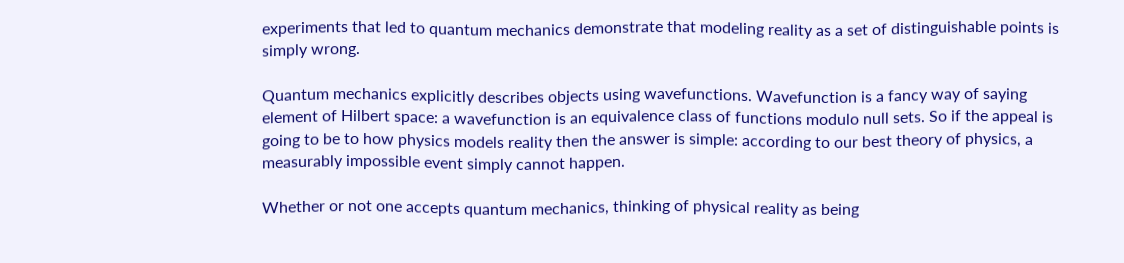experiments that led to quantum mechanics demonstrate that modeling reality as a set of distinguishable points is simply wrong.

Quantum mechanics explicitly describes objects using wavefunctions. Wavefunction is a fancy way of saying element of Hilbert space: a wavefunction is an equivalence class of functions modulo null sets. So if the appeal is going to be to how physics models reality then the answer is simple: according to our best theory of physics, a measurably impossible event simply cannot happen.

Whether or not one accepts quantum mechanics, thinking of physical reality as being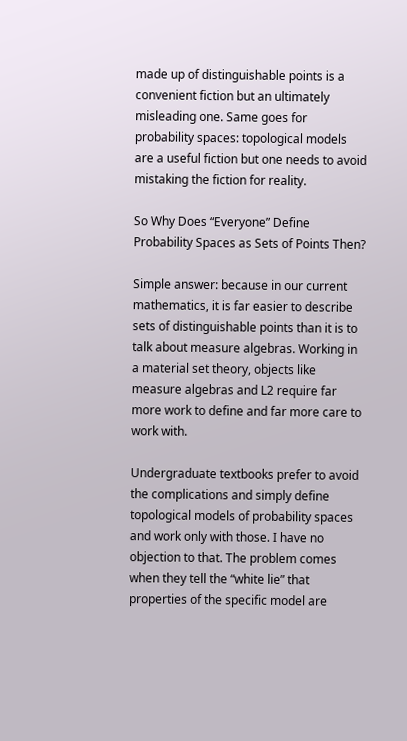made up of distinguishable points is a convenient fiction but an ultimately misleading one. Same goes for probability spaces: topological models are a useful fiction but one needs to avoid mistaking the fiction for reality.

So Why Does “Everyone” Define Probability Spaces as Sets of Points Then?

Simple answer: because in our current mathematics, it is far easier to describe sets of distinguishable points than it is to talk about measure algebras. Working in a material set theory, objects like measure algebras and L2 require far more work to define and far more care to work with.

Undergraduate textbooks prefer to avoid the complications and simply define topological models of probability spaces and work only with those. I have no objection to that. The problem comes when they tell the “white lie” that properties of the specific model are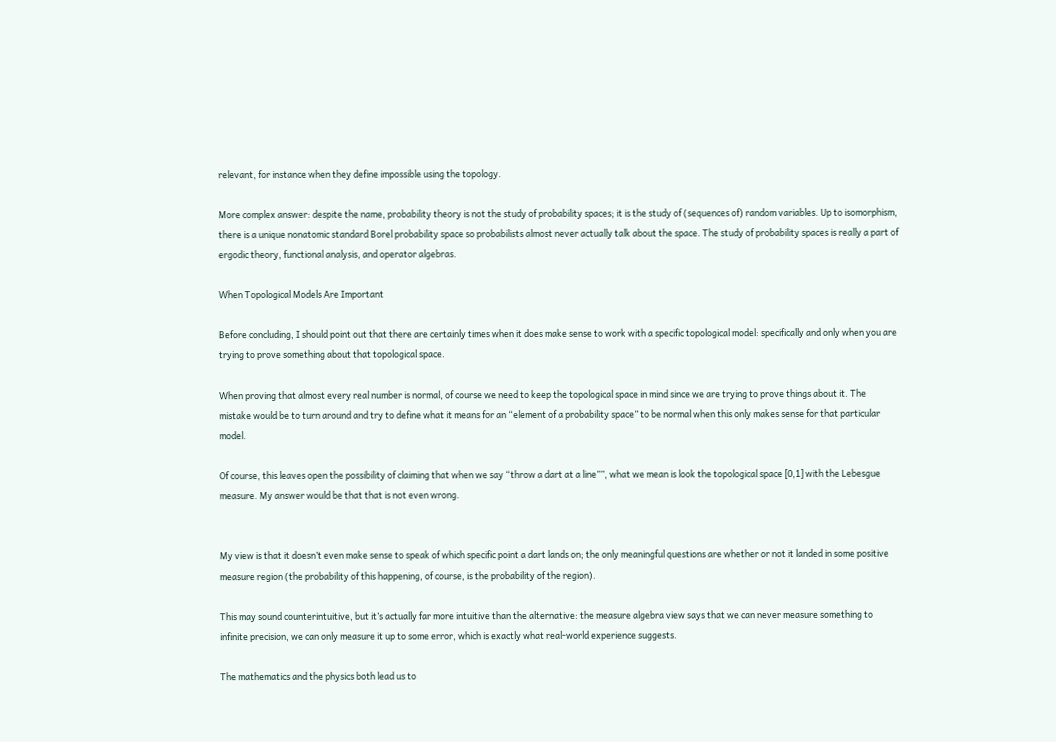relevant, for instance when they define impossible using the topology.

More complex answer: despite the name, probability theory is not the study of probability spaces; it is the study of (sequences of) random variables. Up to isomorphism, there is a unique nonatomic standard Borel probability space so probabilists almost never actually talk about the space. The study of probability spaces is really a part of ergodic theory, functional analysis, and operator algebras.

When Topological Models Are Important

Before concluding, I should point out that there are certainly times when it does make sense to work with a specific topological model: specifically and only when you are trying to prove something about that topological space.

When proving that almost every real number is normal, of course we need to keep the topological space in mind since we are trying to prove things about it. The mistake would be to turn around and try to define what it means for an “element of a probability space” to be normal when this only makes sense for that particular model.

Of course, this leaves open the possibility of claiming that when we say “throw a dart at a line””, what we mean is look the topological space [0,1] with the Lebesgue measure. My answer would be that that is not even wrong.


My view is that it doesn’t even make sense to speak of which specific point a dart lands on; the only meaningful questions are whether or not it landed in some positive measure region (the probability of this happening, of course, is the probability of the region).

This may sound counterintuitive, but it’s actually far more intuitive than the alternative: the measure algebra view says that we can never measure something to infinite precision, we can only measure it up to some error, which is exactly what real-world experience suggests.

The mathematics and the physics both lead us to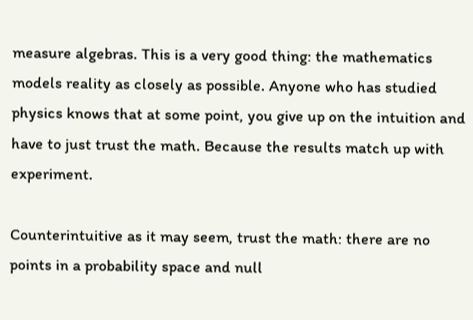measure algebras. This is a very good thing: the mathematics models reality as closely as possible. Anyone who has studied physics knows that at some point, you give up on the intuition and have to just trust the math. Because the results match up with experiment.

Counterintuitive as it may seem, trust the math: there are no points in a probability space and null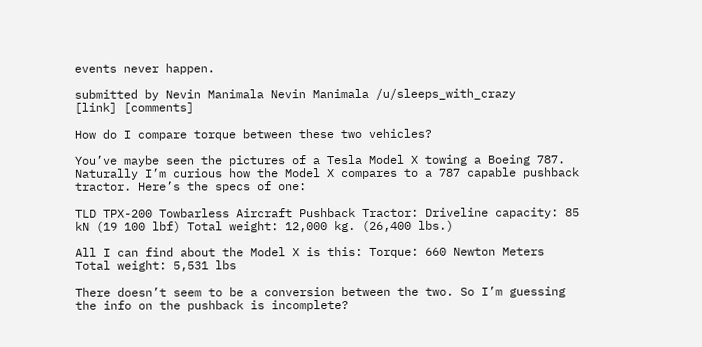events never happen.

submitted by Nevin Manimala Nevin Manimala /u/sleeps_with_crazy
[link] [comments]

How do I compare torque between these two vehicles?

You’ve maybe seen the pictures of a Tesla Model X towing a Boeing 787. Naturally I’m curious how the Model X compares to a 787 capable pushback tractor. Here’s the specs of one:

TLD TPX-200 Towbarless Aircraft Pushback Tractor: Driveline capacity: 85 kN (19 100 lbf) Total weight: 12,000 kg. (26,400 lbs.)

All I can find about the Model X is this: Torque: 660 Newton Meters Total weight: 5,531 lbs

There doesn’t seem to be a conversion between the two. So I’m guessing the info on the pushback is incomplete?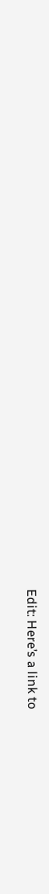Edit: Here’s a link to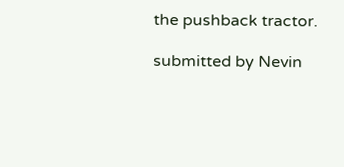the pushback tractor.

submitted by Nevin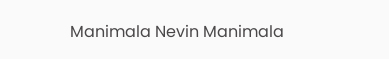Manimala Nevin Manimala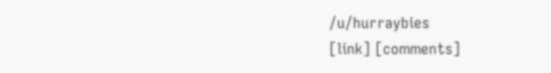/u/hurraybies
[link] [comments]